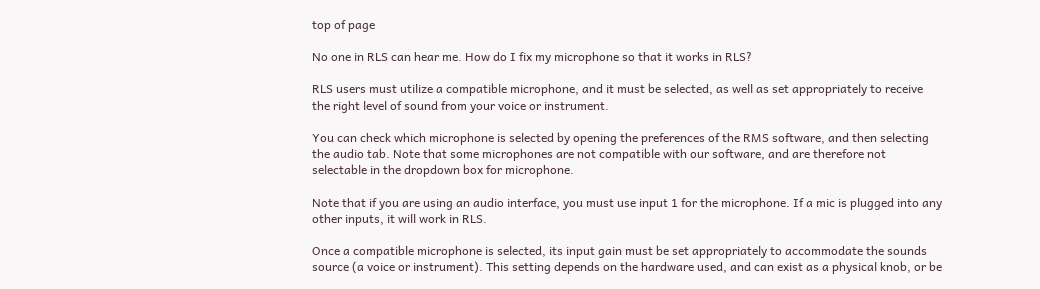top of page

No one in RLS can hear me. How do I fix my microphone so that it works in RLS?

RLS users must utilize a compatible microphone, and it must be selected, as well as set appropriately to receive the right level of sound from your voice or instrument.

You can check which microphone is selected by opening the preferences of the RMS software, and then selecting the audio tab. Note that some microphones are not compatible with our software, and are therefore not selectable in the dropdown box for microphone.

Note that if you are using an audio interface, you must use input 1 for the microphone. If a mic is plugged into any other inputs, it will work in RLS.

Once a compatible microphone is selected, its input gain must be set appropriately to accommodate the sounds source (a voice or instrument). This setting depends on the hardware used, and can exist as a physical knob, or be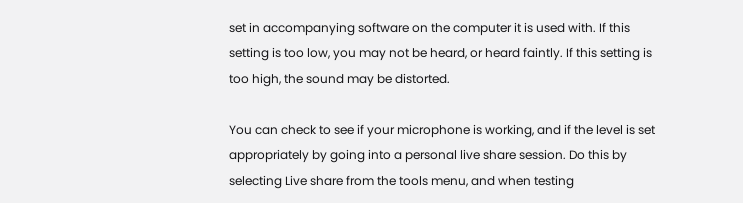set in accompanying software on the computer it is used with. If this setting is too low, you may not be heard, or heard faintly. If this setting is too high, the sound may be distorted.

You can check to see if your microphone is working, and if the level is set appropriately by going into a personal live share session. Do this by selecting Live share from the tools menu, and when testing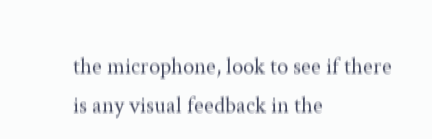the microphone, look to see if there is any visual feedback in the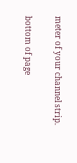meter of your channel strip.

bottom of page